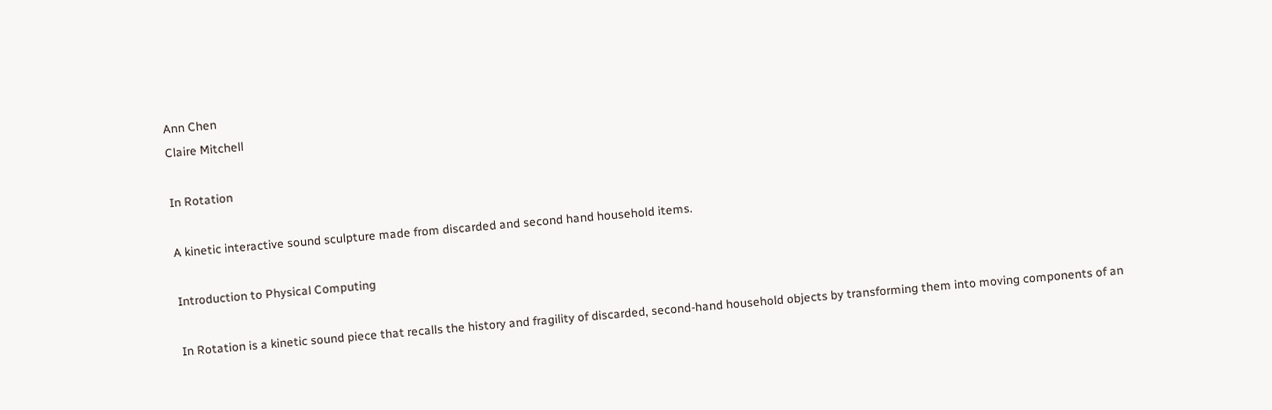Ann Chen
Claire Mitchell

In Rotation

A kinetic interactive sound sculpture made from discarded and second hand household items.

Introduction to Physical Computing

In Rotation is a kinetic sound piece that recalls the history and fragility of discarded, second-hand household objects by transforming them into moving components of an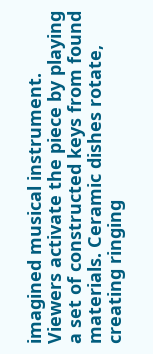imagined musical instrument. Viewers activate the piece by playing a set of constructed keys from found materials. Ceramic dishes rotate, creating ringing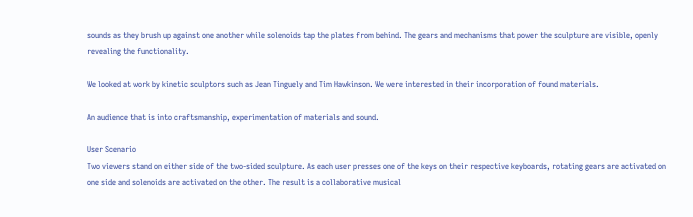sounds as they brush up against one another while solenoids tap the plates from behind. The gears and mechanisms that power the sculpture are visible, openly revealing the functionality.

We looked at work by kinetic sculptors such as Jean Tinguely and Tim Hawkinson. We were interested in their incorporation of found materials.

An audience that is into craftsmanship, experimentation of materials and sound.

User Scenario
Two viewers stand on either side of the two-sided sculpture. As each user presses one of the keys on their respective keyboards, rotating gears are activated on one side and solenoids are activated on the other. The result is a collaborative musical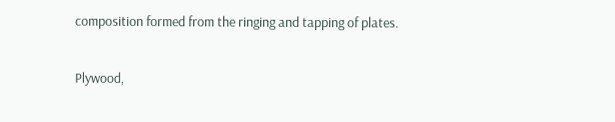composition formed from the ringing and tapping of plates.

Plywood,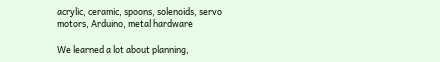acrylic, ceramic, spoons, solenoids, servo motors, Arduino, metal hardware

We learned a lot about planning,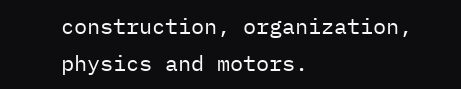construction, organization, physics and motors.